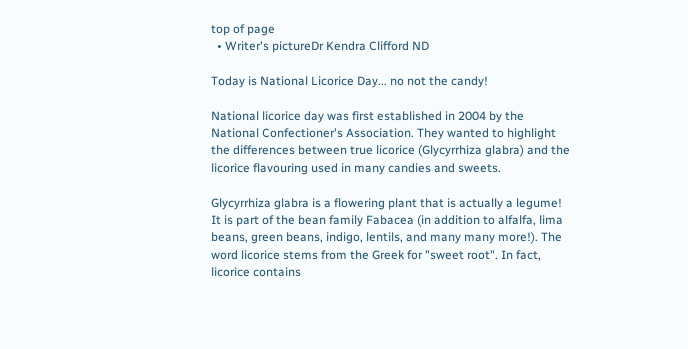top of page
  • Writer's pictureDr Kendra Clifford ND

Today is National Licorice Day... no not the candy!

National licorice day was first established in 2004 by the National Confectioner's Association. They wanted to highlight the differences between true licorice (Glycyrrhiza glabra) and the licorice flavouring used in many candies and sweets.

Glycyrrhiza glabra is a flowering plant that is actually a legume! It is part of the bean family Fabacea (in addition to alfalfa, lima beans, green beans, indigo, lentils, and many many more!). The word licorice stems from the Greek for "sweet root". In fact, licorice contains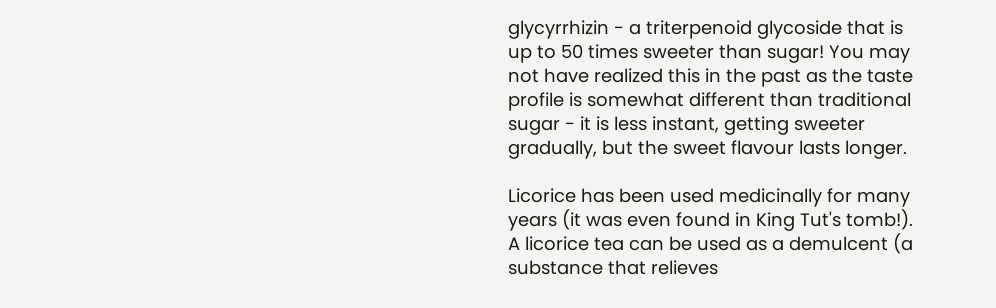glycyrrhizin - a triterpenoid glycoside that is up to 50 times sweeter than sugar! You may not have realized this in the past as the taste profile is somewhat different than traditional sugar - it is less instant, getting sweeter gradually, but the sweet flavour lasts longer.

Licorice has been used medicinally for many years (it was even found in King Tut's tomb!). A licorice tea can be used as a demulcent (a substance that relieves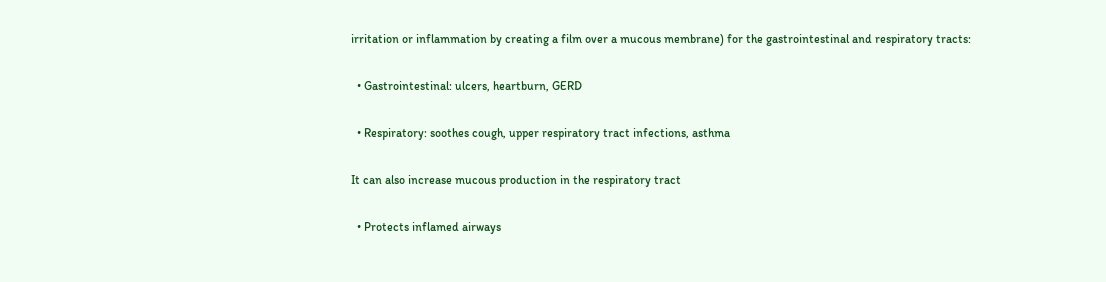irritation or inflammation by creating a film over a mucous membrane) for the gastrointestinal and respiratory tracts:

  • Gastrointestinal: ulcers, heartburn, GERD

  • Respiratory: soothes cough, upper respiratory tract infections, asthma

It can also increase mucous production in the respiratory tract

  • Protects inflamed airways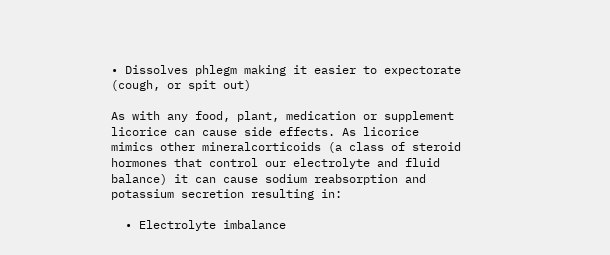• Dissolves phlegm making it easier to expectorate (cough, or spit out)

As with any food, plant, medication or supplement licorice can cause side effects. As licorice mimics other mineralcorticoids (a class of steroid hormones that control our electrolyte and fluid balance) it can cause sodium reabsorption and potassium secretion resulting in:

  • Electrolyte imbalance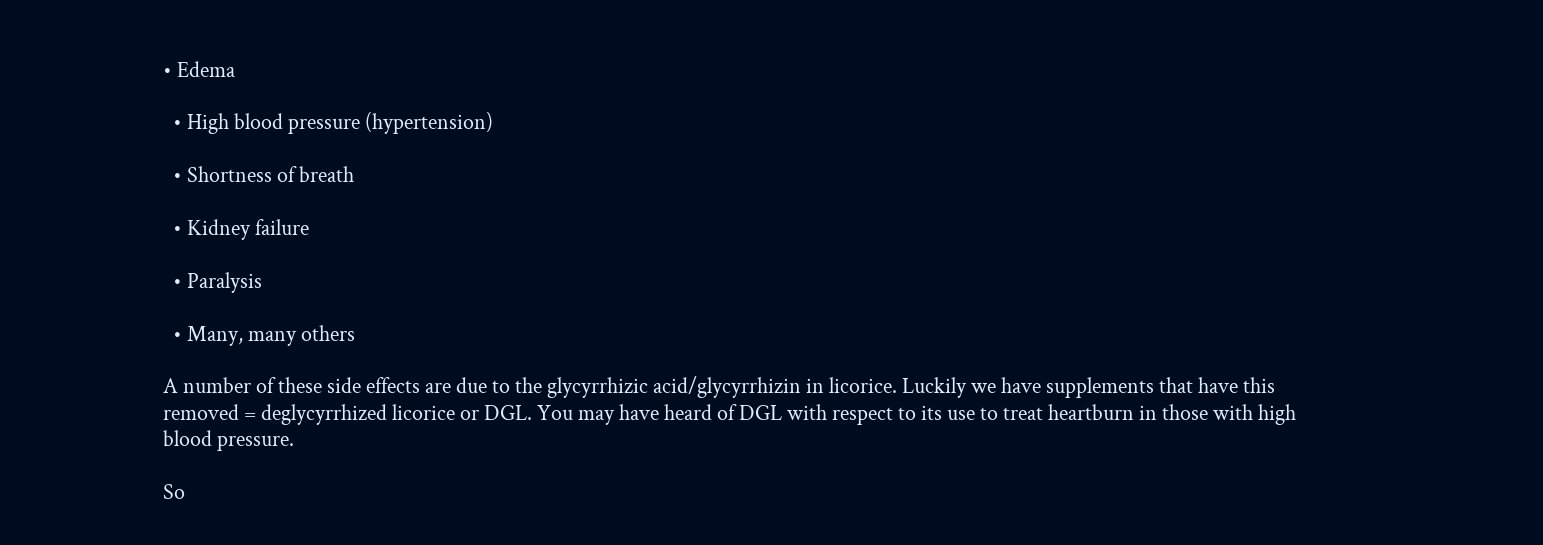• Edema

  • High blood pressure (hypertension)

  • Shortness of breath

  • Kidney failure

  • Paralysis

  • Many, many others

A number of these side effects are due to the glycyrrhizic acid/glycyrrhizin in licorice. Luckily we have supplements that have this removed = deglycyrrhized licorice or DGL. You may have heard of DGL with respect to its use to treat heartburn in those with high blood pressure.

So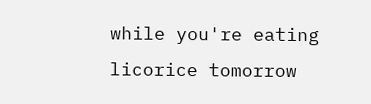while you're eating licorice tomorrow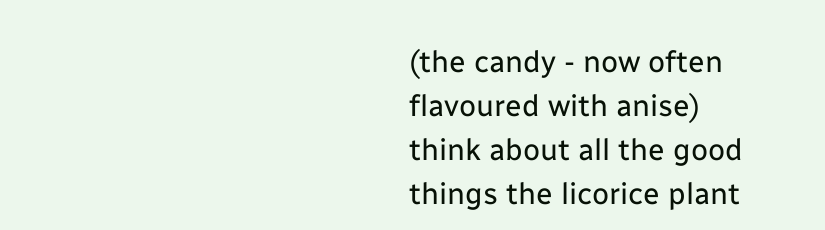(the candy - now often flavoured with anise) think about all the good things the licorice plant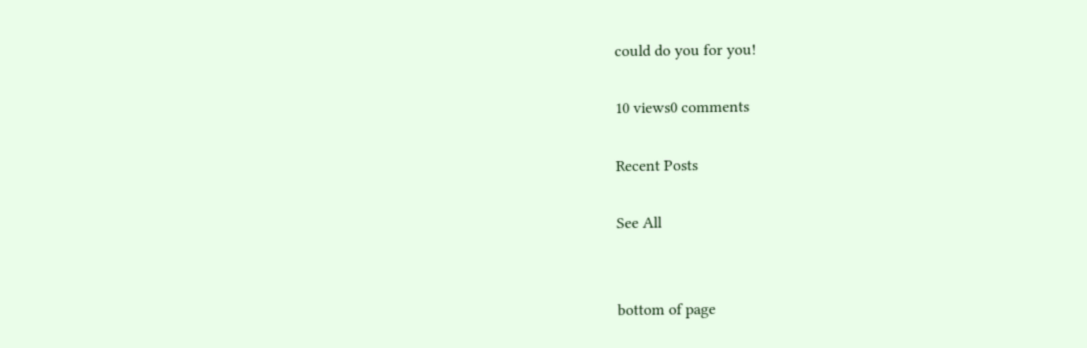could do you for you!

10 views0 comments

Recent Posts

See All


bottom of page